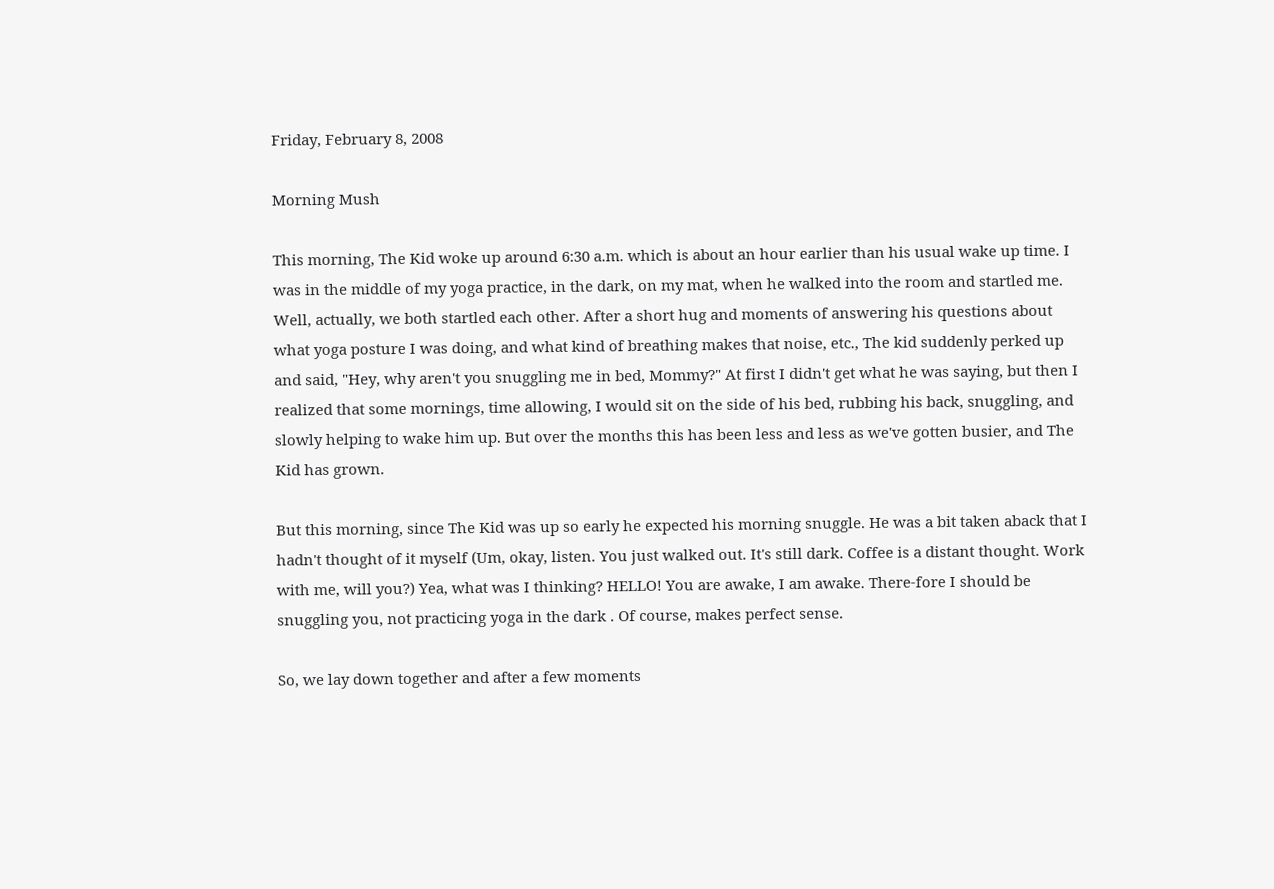Friday, February 8, 2008

Morning Mush

This morning, The Kid woke up around 6:30 a.m. which is about an hour earlier than his usual wake up time. I was in the middle of my yoga practice, in the dark, on my mat, when he walked into the room and startled me. Well, actually, we both startled each other. After a short hug and moments of answering his questions about what yoga posture I was doing, and what kind of breathing makes that noise, etc., The kid suddenly perked up and said, "Hey, why aren't you snuggling me in bed, Mommy?" At first I didn't get what he was saying, but then I realized that some mornings, time allowing, I would sit on the side of his bed, rubbing his back, snuggling, and slowly helping to wake him up. But over the months this has been less and less as we've gotten busier, and The Kid has grown.

But this morning, since The Kid was up so early he expected his morning snuggle. He was a bit taken aback that I hadn't thought of it myself (Um, okay, listen. You just walked out. It's still dark. Coffee is a distant thought. Work with me, will you?) Yea, what was I thinking? HELLO! You are awake, I am awake. There-fore I should be snuggling you, not practicing yoga in the dark . Of course, makes perfect sense.

So, we lay down together and after a few moments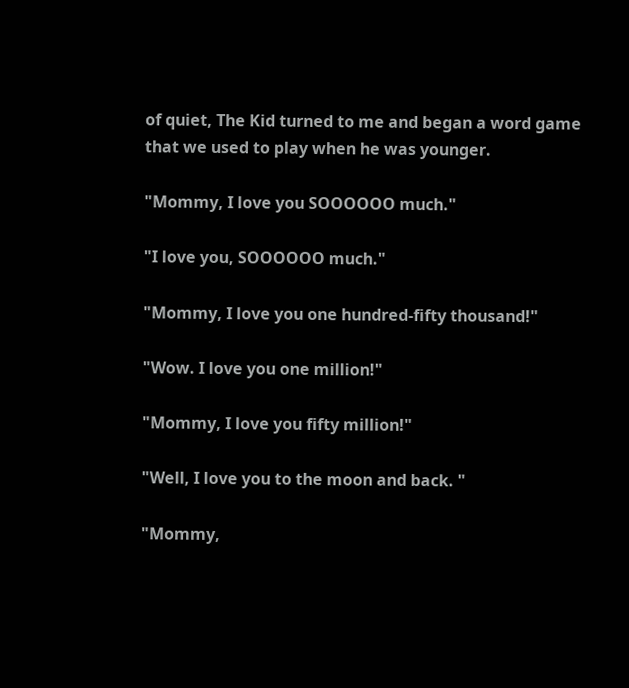of quiet, The Kid turned to me and began a word game that we used to play when he was younger.

"Mommy, I love you SOOOOOO much."

"I love you, SOOOOOO much."

"Mommy, I love you one hundred-fifty thousand!"

"Wow. I love you one million!"

"Mommy, I love you fifty million!"

"Well, I love you to the moon and back. "

"Mommy,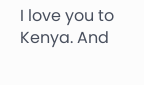I love you to Kenya. And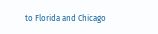to Florida and Chicago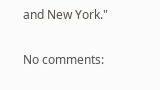and New York."

No comments: